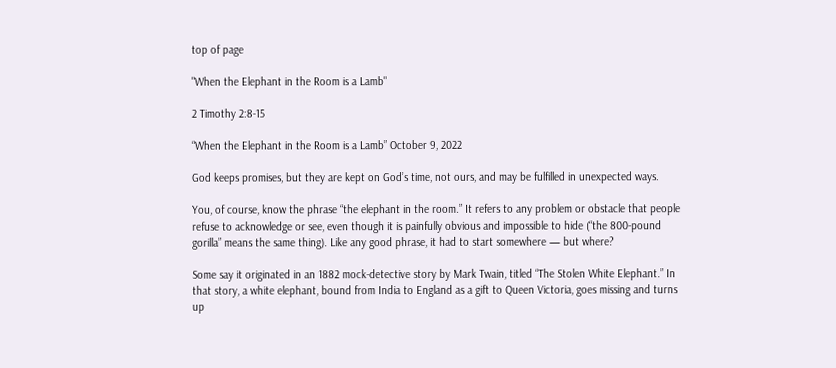top of page

"When the Elephant in the Room is a Lamb"

2 Timothy 2:8-15

“When the Elephant in the Room is a Lamb” October 9, 2022

God keeps promises, but they are kept on God’s time, not ours, and may be fulfilled in unexpected ways.

You, of course, know the phrase “the elephant in the room.” It refers to any problem or obstacle that people refuse to acknowledge or see, even though it is painfully obvious and impossible to hide (“the 800-pound gorilla” means the same thing). Like any good phrase, it had to start somewhere — but where?

Some say it originated in an 1882 mock-detective story by Mark Twain, titled “The Stolen White Elephant.” In that story, a white elephant, bound from India to England as a gift to Queen Victoria, goes missing and turns up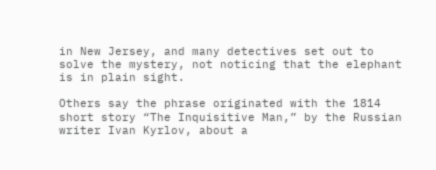in New Jersey, and many detectives set out to solve the mystery, not noticing that the elephant is in plain sight.

Others say the phrase originated with the 1814 short story “The Inquisitive Man,” by the Russian writer Ivan Kyrlov, about a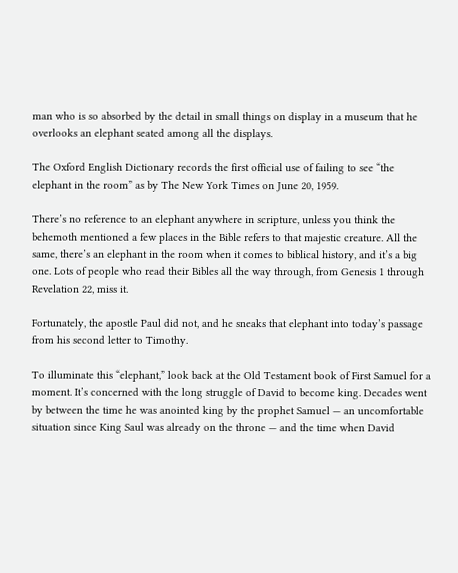man who is so absorbed by the detail in small things on display in a museum that he overlooks an elephant seated among all the displays.

The Oxford English Dictionary records the first official use of failing to see “the elephant in the room” as by The New York Times on June 20, 1959.

There’s no reference to an elephant anywhere in scripture, unless you think the behemoth mentioned a few places in the Bible refers to that majestic creature. All the same, there’s an elephant in the room when it comes to biblical history, and it’s a big one. Lots of people who read their Bibles all the way through, from Genesis 1 through Revelation 22, miss it.

Fortunately, the apostle Paul did not, and he sneaks that elephant into today’s passage from his second letter to Timothy.

To illuminate this “elephant,” look back at the Old Testament book of First Samuel for a moment. It’s concerned with the long struggle of David to become king. Decades went by between the time he was anointed king by the prophet Samuel — an uncomfortable situation since King Saul was already on the throne — and the time when David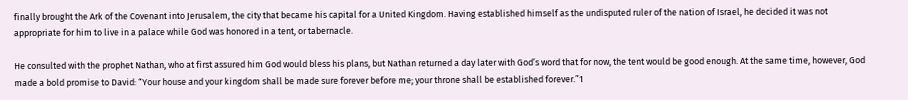finally brought the Ark of the Covenant into Jerusalem, the city that became his capital for a United Kingdom. Having established himself as the undisputed ruler of the nation of Israel, he decided it was not appropriate for him to live in a palace while God was honored in a tent, or tabernacle.

He consulted with the prophet Nathan, who at first assured him God would bless his plans, but Nathan returned a day later with God’s word that for now, the tent would be good enough. At the same time, however, God made a bold promise to David: “Your house and your kingdom shall be made sure forever before me; your throne shall be established forever.”1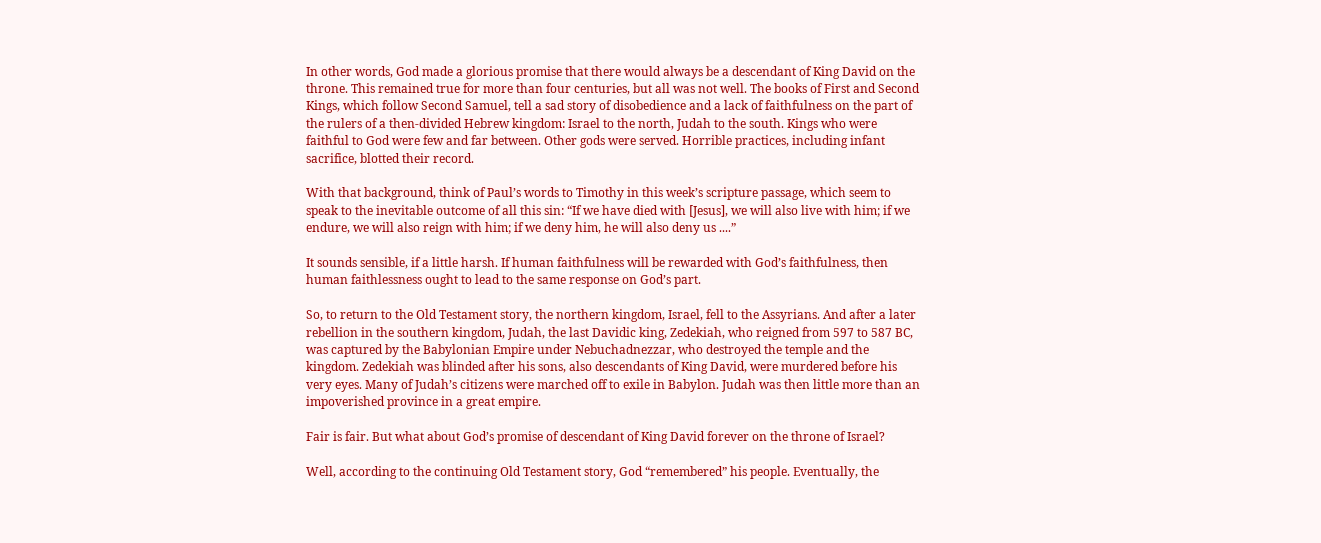In other words, God made a glorious promise that there would always be a descendant of King David on the throne. This remained true for more than four centuries, but all was not well. The books of First and Second Kings, which follow Second Samuel, tell a sad story of disobedience and a lack of faithfulness on the part of the rulers of a then-divided Hebrew kingdom: Israel to the north, Judah to the south. Kings who were faithful to God were few and far between. Other gods were served. Horrible practices, including infant sacrifice, blotted their record.

With that background, think of Paul’s words to Timothy in this week’s scripture passage, which seem to speak to the inevitable outcome of all this sin: “If we have died with [Jesus], we will also live with him; if we endure, we will also reign with him; if we deny him, he will also deny us ....”

It sounds sensible, if a little harsh. If human faithfulness will be rewarded with God’s faithfulness, then human faithlessness ought to lead to the same response on God’s part.

So, to return to the Old Testament story, the northern kingdom, Israel, fell to the Assyrians. And after a later rebellion in the southern kingdom, Judah, the last Davidic king, Zedekiah, who reigned from 597 to 587 BC, was captured by the Babylonian Empire under Nebuchadnezzar, who destroyed the temple and the kingdom. Zedekiah was blinded after his sons, also descendants of King David, were murdered before his very eyes. Many of Judah’s citizens were marched off to exile in Babylon. Judah was then little more than an impoverished province in a great empire.

Fair is fair. But what about God’s promise of descendant of King David forever on the throne of Israel?

Well, according to the continuing Old Testament story, God “remembered” his people. Eventually, the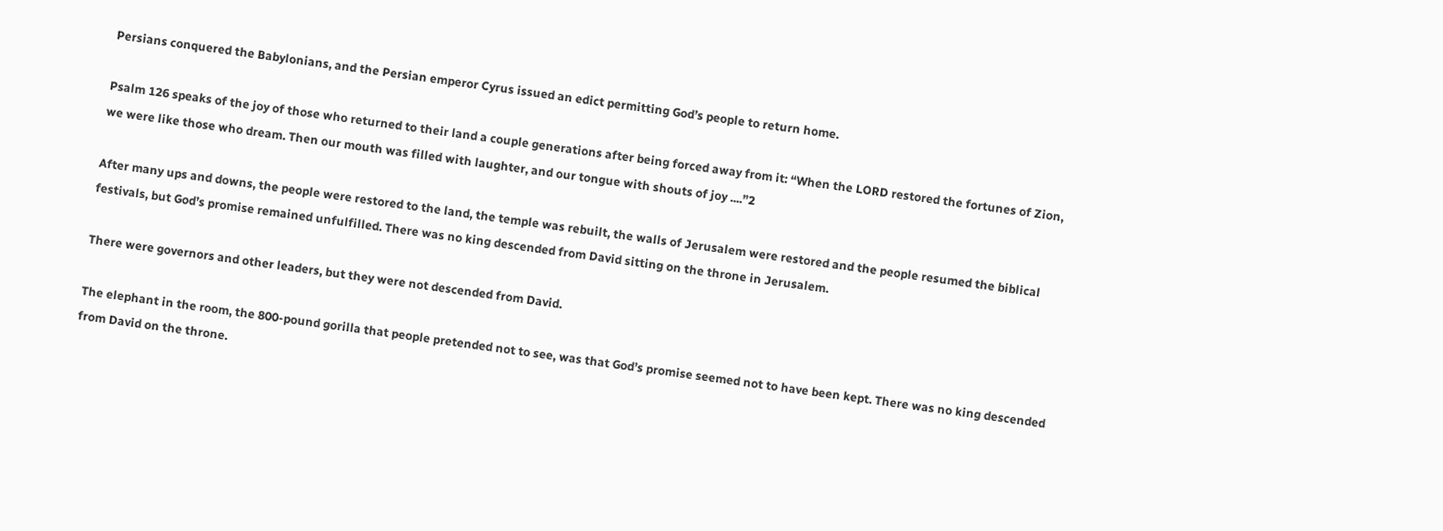Persians conquered the Babylonians, and the Persian emperor Cyrus issued an edict permitting God’s people to return home.

Psalm 126 speaks of the joy of those who returned to their land a couple generations after being forced away from it: “When the LORD restored the fortunes of Zion, we were like those who dream. Then our mouth was filled with laughter, and our tongue with shouts of joy ....”2

After many ups and downs, the people were restored to the land, the temple was rebuilt, the walls of Jerusalem were restored and the people resumed the biblical festivals, but God’s promise remained unfulfilled. There was no king descended from David sitting on the throne in Jerusalem.

There were governors and other leaders, but they were not descended from David.

The elephant in the room, the 800-pound gorilla that people pretended not to see, was that God’s promise seemed not to have been kept. There was no king descended from David on the throne.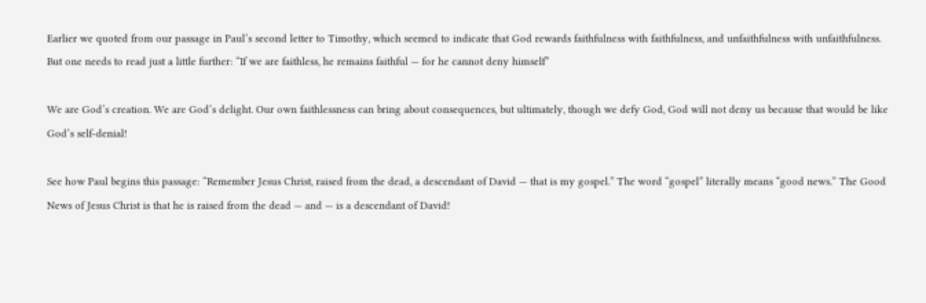Earlier we quoted from our passage in Paul’s second letter to Timothy, which seemed to indicate that God rewards faithfulness with faithfulness, and unfaithfulness with unfaithfulness. But one needs to read just a little further: “If we are faithless, he remains faithful — for he cannot deny himself”

We are God’s creation. We are God’s delight. Our own faithlessness can bring about consequences, but ultimately, though we defy God, God will not deny us because that would be like God’s self-denial!

See how Paul begins this passage: “Remember Jesus Christ, raised from the dead, a descendant of David — that is my gospel.” The word “gospel” literally means “good news.” The Good News of Jesus Christ is that he is raised from the dead — and — is a descendant of David!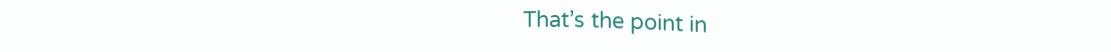That’s the point in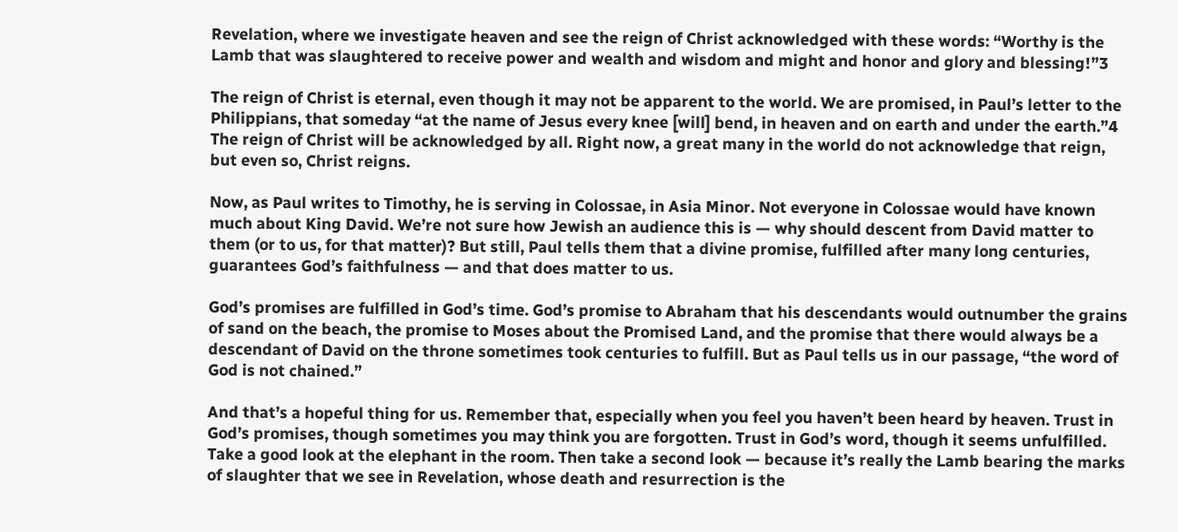Revelation, where we investigate heaven and see the reign of Christ acknowledged with these words: “Worthy is the Lamb that was slaughtered to receive power and wealth and wisdom and might and honor and glory and blessing!”3

The reign of Christ is eternal, even though it may not be apparent to the world. We are promised, in Paul’s letter to the Philippians, that someday “at the name of Jesus every knee [will] bend, in heaven and on earth and under the earth.”4 The reign of Christ will be acknowledged by all. Right now, a great many in the world do not acknowledge that reign, but even so, Christ reigns.

Now, as Paul writes to Timothy, he is serving in Colossae, in Asia Minor. Not everyone in Colossae would have known much about King David. We’re not sure how Jewish an audience this is — why should descent from David matter to them (or to us, for that matter)? But still, Paul tells them that a divine promise, fulfilled after many long centuries, guarantees God’s faithfulness — and that does matter to us.

God’s promises are fulfilled in God’s time. God’s promise to Abraham that his descendants would outnumber the grains of sand on the beach, the promise to Moses about the Promised Land, and the promise that there would always be a descendant of David on the throne sometimes took centuries to fulfill. But as Paul tells us in our passage, “the word of God is not chained.”

And that’s a hopeful thing for us. Remember that, especially when you feel you haven’t been heard by heaven. Trust in God’s promises, though sometimes you may think you are forgotten. Trust in God’s word, though it seems unfulfilled. Take a good look at the elephant in the room. Then take a second look — because it’s really the Lamb bearing the marks of slaughter that we see in Revelation, whose death and resurrection is the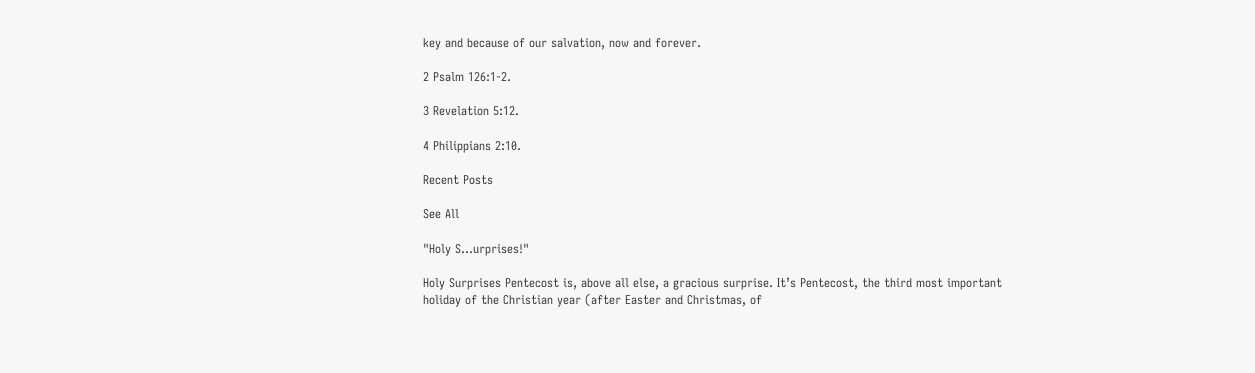key and because of our salvation, now and forever.

2 Psalm 126:1-2.

3 Revelation 5:12.

4 Philippians 2:10.

Recent Posts

See All

"Holy S...urprises!"

Holy Surprises Pentecost is, above all else, a gracious surprise. It’s Pentecost, the third most important holiday of the Christian year (after Easter and Christmas, of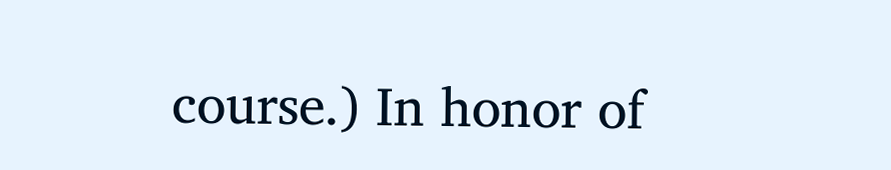course.) In honor of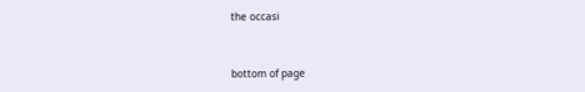the occasi


bottom of page